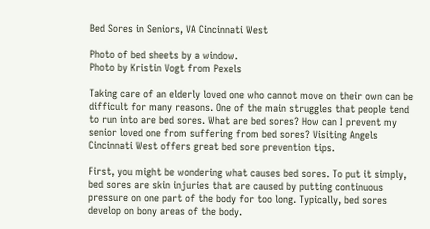Bed Sores in Seniors, VA Cincinnati West

Photo of bed sheets by a window.
Photo by Kristin Vogt from Pexels

Taking care of an elderly loved one who cannot move on their own can be difficult for many reasons. One of the main struggles that people tend to run into are bed sores. What are bed sores? How can I prevent my senior loved one from suffering from bed sores? Visiting Angels Cincinnati West offers great bed sore prevention tips.

First, you might be wondering what causes bed sores. To put it simply, bed sores are skin injuries that are caused by putting continuous pressure on one part of the body for too long. Typically, bed sores develop on bony areas of the body.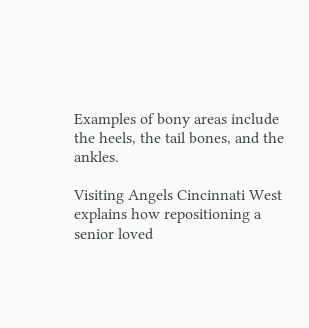Examples of bony areas include the heels, the tail bones, and the ankles.

Visiting Angels Cincinnati West explains how repositioning a senior loved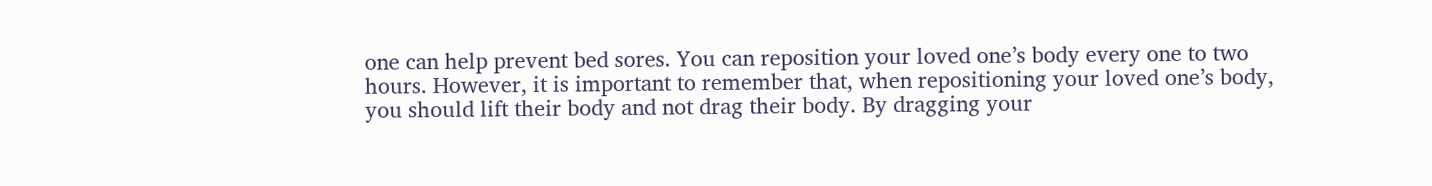one can help prevent bed sores. You can reposition your loved one’s body every one to two hours. However, it is important to remember that, when repositioning your loved one’s body, you should lift their body and not drag their body. By dragging your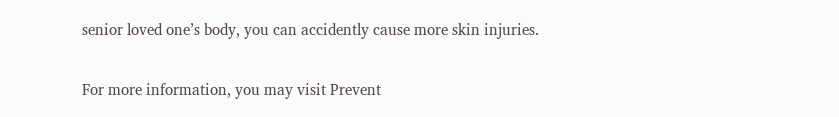senior loved one’s body, you can accidently cause more skin injuries.

For more information, you may visit Prevent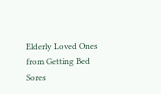Elderly Loved Ones from Getting Bed Sores